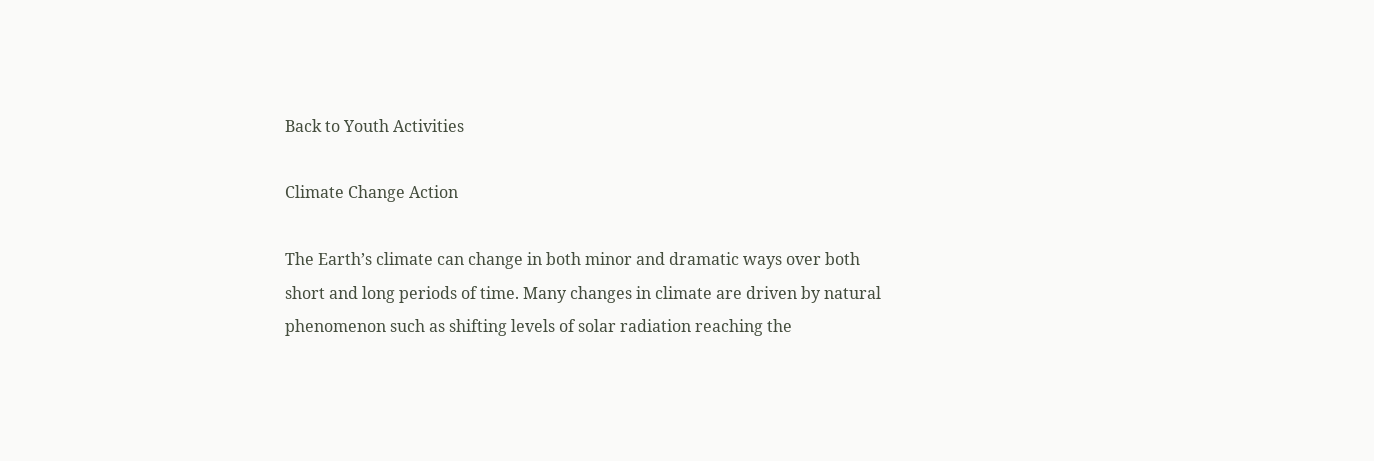Back to Youth Activities

Climate Change Action

The Earth’s climate can change in both minor and dramatic ways over both short and long periods of time. Many changes in climate are driven by natural phenomenon such as shifting levels of solar radiation reaching the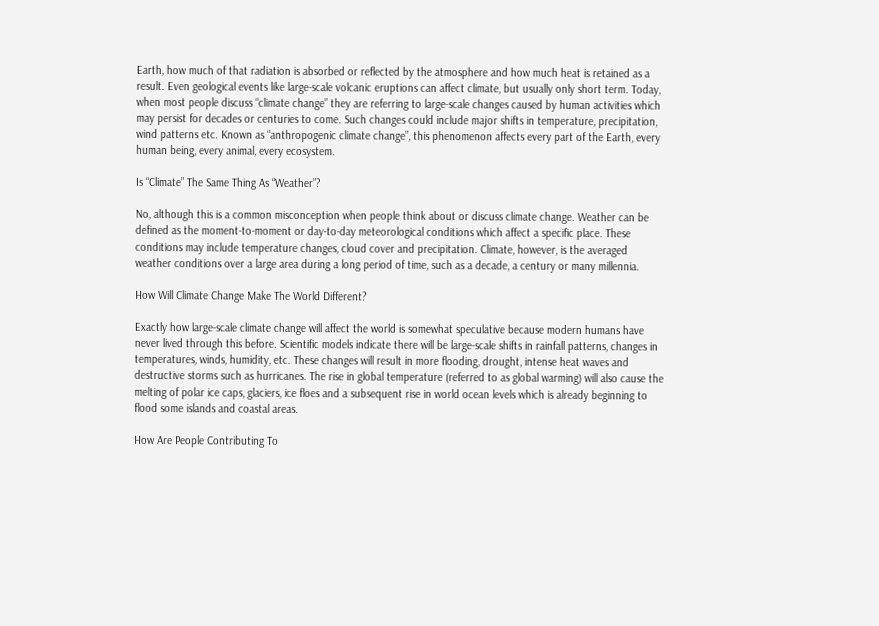Earth, how much of that radiation is absorbed or reflected by the atmosphere and how much heat is retained as a result. Even geological events like large-scale volcanic eruptions can affect climate, but usually only short term. Today, when most people discuss “climate change” they are referring to large-scale changes caused by human activities which may persist for decades or centuries to come. Such changes could include major shifts in temperature, precipitation, wind patterns etc. Known as “anthropogenic climate change”, this phenomenon affects every part of the Earth, every human being, every animal, every ecosystem.

Is “Climate” The Same Thing As “Weather”?

No, although this is a common misconception when people think about or discuss climate change. Weather can be defined as the moment-to-moment or day-to-day meteorological conditions which affect a specific place. These conditions may include temperature changes, cloud cover and precipitation. Climate, however, is the averaged weather conditions over a large area during a long period of time, such as a decade, a century or many millennia.

How Will Climate Change Make The World Different?

Exactly how large-scale climate change will affect the world is somewhat speculative because modern humans have never lived through this before. Scientific models indicate there will be large-scale shifts in rainfall patterns, changes in temperatures, winds, humidity, etc. These changes will result in more flooding, drought, intense heat waves and destructive storms such as hurricanes. The rise in global temperature (referred to as global warming) will also cause the melting of polar ice caps, glaciers, ice floes and a subsequent rise in world ocean levels which is already beginning to flood some islands and coastal areas.

How Are People Contributing To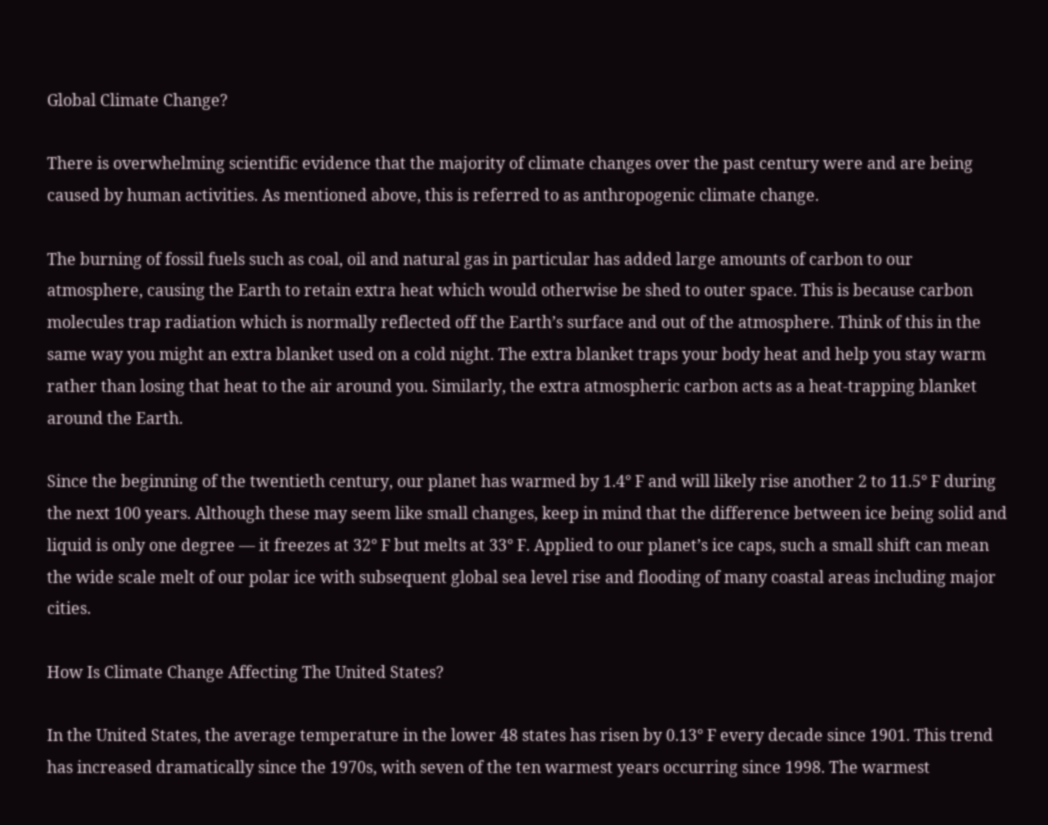Global Climate Change?

There is overwhelming scientific evidence that the majority of climate changes over the past century were and are being caused by human activities. As mentioned above, this is referred to as anthropogenic climate change.

The burning of fossil fuels such as coal, oil and natural gas in particular has added large amounts of carbon to our atmosphere, causing the Earth to retain extra heat which would otherwise be shed to outer space. This is because carbon molecules trap radiation which is normally reflected off the Earth’s surface and out of the atmosphere. Think of this in the same way you might an extra blanket used on a cold night. The extra blanket traps your body heat and help you stay warm rather than losing that heat to the air around you. Similarly, the extra atmospheric carbon acts as a heat-trapping blanket around the Earth.

Since the beginning of the twentieth century, our planet has warmed by 1.4° F and will likely rise another 2 to 11.5° F during the next 100 years. Although these may seem like small changes, keep in mind that the difference between ice being solid and liquid is only one degree — it freezes at 32° F but melts at 33° F. Applied to our planet’s ice caps, such a small shift can mean the wide scale melt of our polar ice with subsequent global sea level rise and flooding of many coastal areas including major cities.

How Is Climate Change Affecting The United States?

In the United States, the average temperature in the lower 48 states has risen by 0.13° F every decade since 1901. This trend has increased dramatically since the 1970s, with seven of the ten warmest years occurring since 1998. The warmest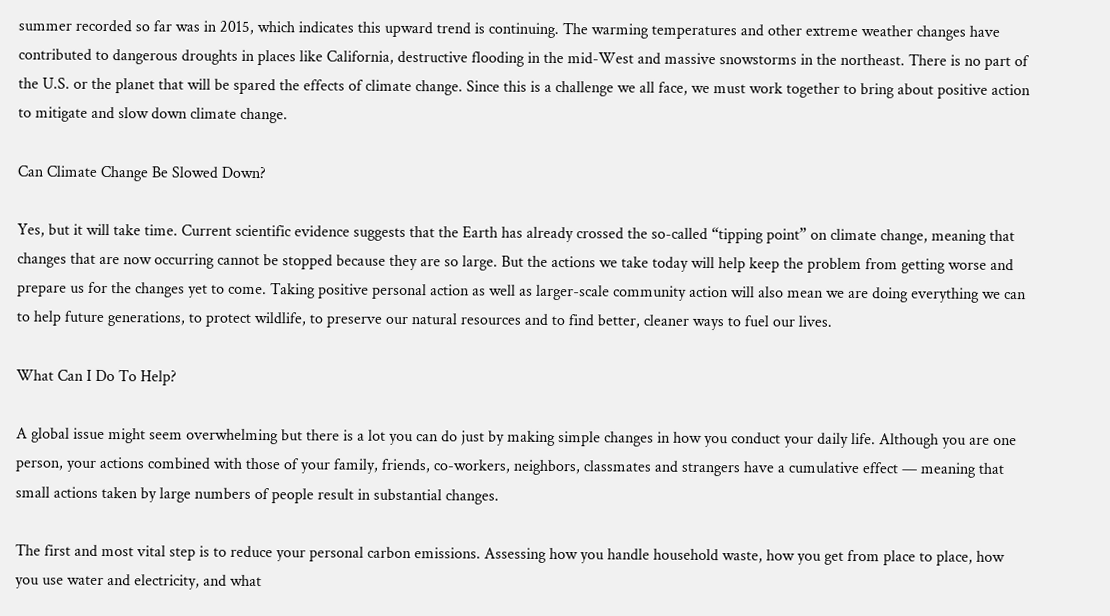summer recorded so far was in 2015, which indicates this upward trend is continuing. The warming temperatures and other extreme weather changes have contributed to dangerous droughts in places like California, destructive flooding in the mid-West and massive snowstorms in the northeast. There is no part of the U.S. or the planet that will be spared the effects of climate change. Since this is a challenge we all face, we must work together to bring about positive action to mitigate and slow down climate change.

Can Climate Change Be Slowed Down?

Yes, but it will take time. Current scientific evidence suggests that the Earth has already crossed the so-called “tipping point” on climate change, meaning that changes that are now occurring cannot be stopped because they are so large. But the actions we take today will help keep the problem from getting worse and prepare us for the changes yet to come. Taking positive personal action as well as larger-scale community action will also mean we are doing everything we can to help future generations, to protect wildlife, to preserve our natural resources and to find better, cleaner ways to fuel our lives.

What Can I Do To Help?

A global issue might seem overwhelming but there is a lot you can do just by making simple changes in how you conduct your daily life. Although you are one person, your actions combined with those of your family, friends, co-workers, neighbors, classmates and strangers have a cumulative effect — meaning that small actions taken by large numbers of people result in substantial changes.

The first and most vital step is to reduce your personal carbon emissions. Assessing how you handle household waste, how you get from place to place, how you use water and electricity, and what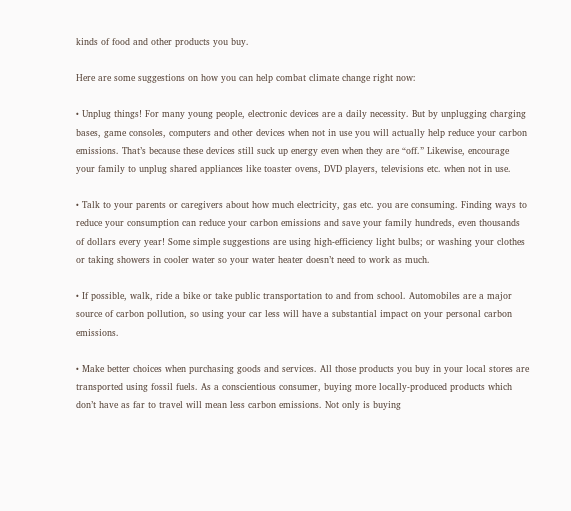kinds of food and other products you buy.

Here are some suggestions on how you can help combat climate change right now:

• Unplug things! For many young people, electronic devices are a daily necessity. But by unplugging charging bases, game consoles, computers and other devices when not in use you will actually help reduce your carbon emissions. That’s because these devices still suck up energy even when they are “off.” Likewise, encourage your family to unplug shared appliances like toaster ovens, DVD players, televisions etc. when not in use.

• Talk to your parents or caregivers about how much electricity, gas etc. you are consuming. Finding ways to reduce your consumption can reduce your carbon emissions and save your family hundreds, even thousands of dollars every year! Some simple suggestions are using high-efficiency light bulbs; or washing your clothes or taking showers in cooler water so your water heater doesn’t need to work as much.

• If possible, walk, ride a bike or take public transportation to and from school. Automobiles are a major source of carbon pollution, so using your car less will have a substantial impact on your personal carbon emissions.

• Make better choices when purchasing goods and services. All those products you buy in your local stores are transported using fossil fuels. As a conscientious consumer, buying more locally-produced products which don’t have as far to travel will mean less carbon emissions. Not only is buying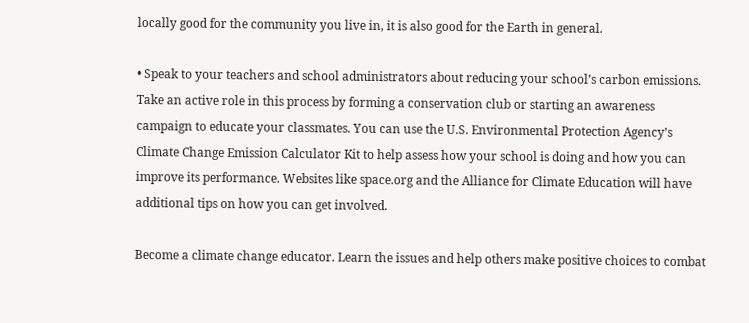locally good for the community you live in, it is also good for the Earth in general.

• Speak to your teachers and school administrators about reducing your school’s carbon emissions. Take an active role in this process by forming a conservation club or starting an awareness campaign to educate your classmates. You can use the U.S. Environmental Protection Agency’s Climate Change Emission Calculator Kit to help assess how your school is doing and how you can improve its performance. Websites like space.org and the Alliance for Climate Education will have additional tips on how you can get involved.

Become a climate change educator. Learn the issues and help others make positive choices to combat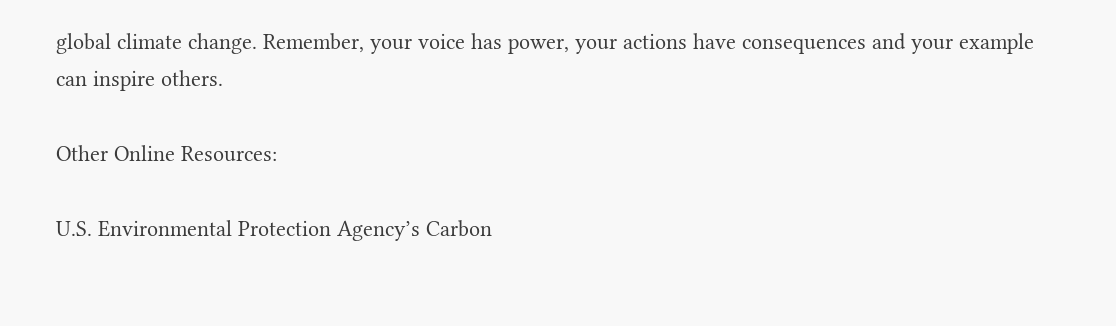global climate change. Remember, your voice has power, your actions have consequences and your example can inspire others.

Other Online Resources:

U.S. Environmental Protection Agency’s Carbon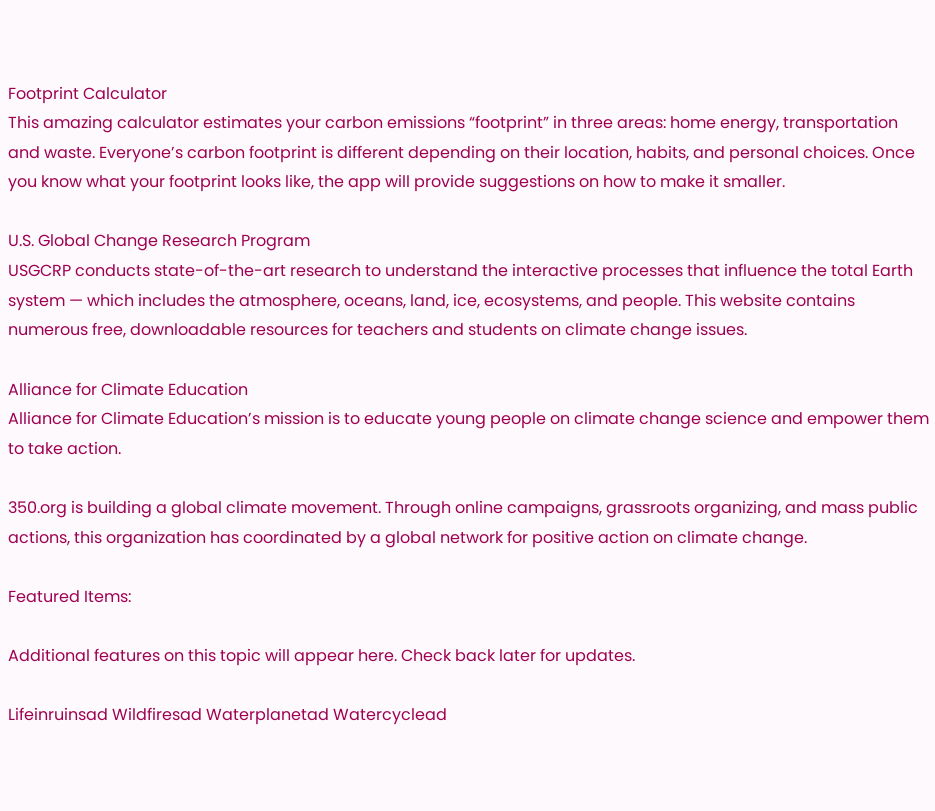Footprint Calculator
This amazing calculator estimates your carbon emissions “footprint” in three areas: home energy, transportation and waste. Everyone’s carbon footprint is different depending on their location, habits, and personal choices. Once you know what your footprint looks like, the app will provide suggestions on how to make it smaller.

U.S. Global Change Research Program
USGCRP conducts state-of-the-art research to understand the interactive processes that influence the total Earth system — which includes the atmosphere, oceans, land, ice, ecosystems, and people. This website contains numerous free, downloadable resources for teachers and students on climate change issues.

Alliance for Climate Education
Alliance for Climate Education’s mission is to educate young people on climate change science and empower them to take action.

350.org is building a global climate movement. Through online campaigns, grassroots organizing, and mass public actions, this organization has coordinated by a global network for positive action on climate change.

Featured Items:

Additional features on this topic will appear here. Check back later for updates.

Lifeinruinsad Wildfiresad Waterplanetad Watercyclead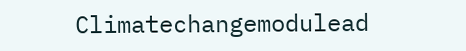Climatechangemodulead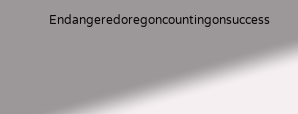Endangeredoregoncountingonsuccess